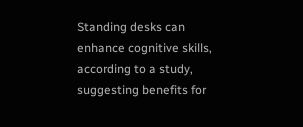Standing desks can enhance cognitive skills, according to a study, suggesting benefits for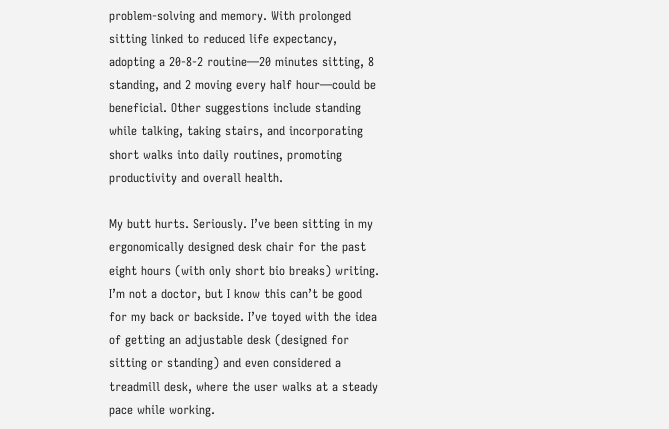problem-solving and memory. With prolonged sitting linked to reduced life expectancy, adopting a 20-8-2 routine—20 minutes sitting, 8 standing, and 2 moving every half hour—could be beneficial. Other suggestions include standing while talking, taking stairs, and incorporating short walks into daily routines, promoting productivity and overall health.

My butt hurts. Seriously. I’ve been sitting in my ergonomically designed desk chair for the past eight hours (with only short bio breaks) writing. I’m not a doctor, but I know this can’t be good for my back or backside. I’ve toyed with the idea of getting an adjustable desk (designed for sitting or standing) and even considered a treadmill desk, where the user walks at a steady pace while working.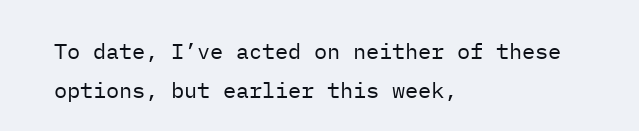To date, I’ve acted on neither of these options, but earlier this week,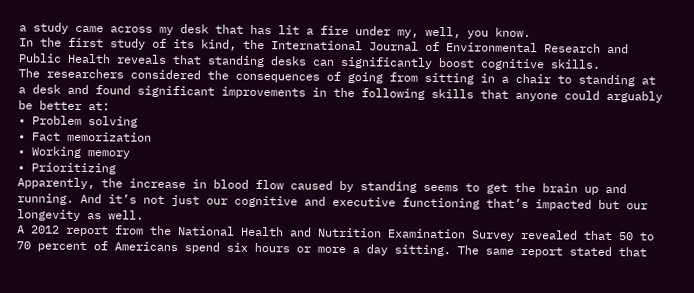a study came across my desk that has lit a fire under my, well, you know.
In the first study of its kind, the International Journal of Environmental Research and Public Health reveals that standing desks can significantly boost cognitive skills.
The researchers considered the consequences of going from sitting in a chair to standing at a desk and found significant improvements in the following skills that anyone could arguably be better at:
• Problem solving
• Fact memorization
• Working memory
• Prioritizing
Apparently, the increase in blood flow caused by standing seems to get the brain up and running. And it’s not just our cognitive and executive functioning that’s impacted but our longevity as well.
A 2012 report from the National Health and Nutrition Examination Survey revealed that 50 to 70 percent of Americans spend six hours or more a day sitting. The same report stated that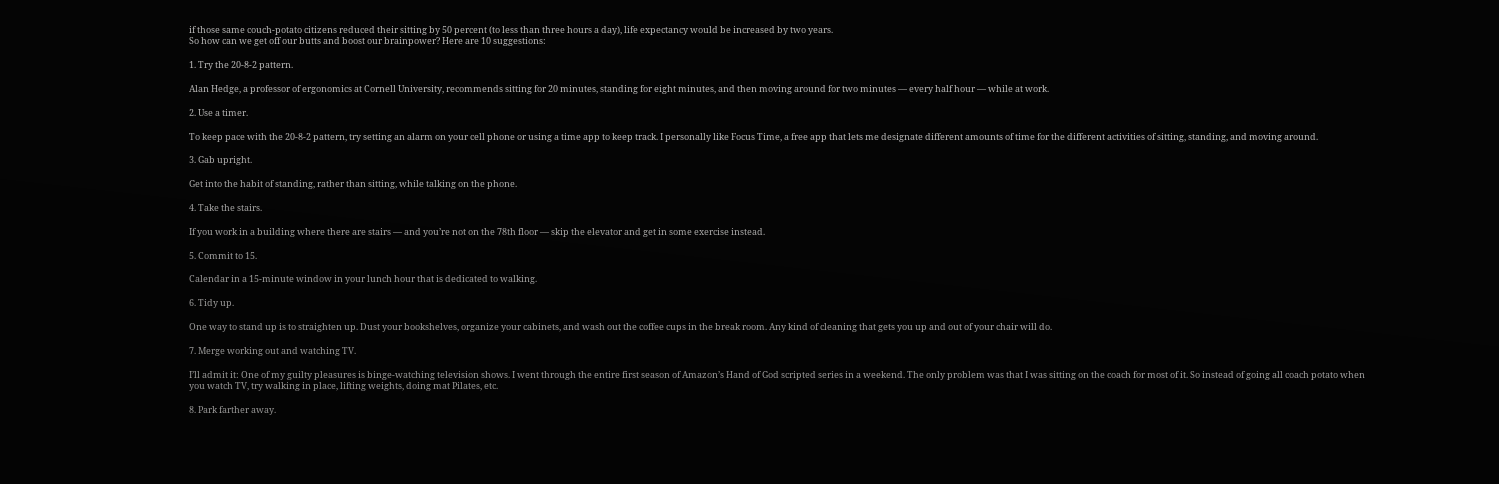if those same couch-potato citizens reduced their sitting by 50 percent (to less than three hours a day), life expectancy would be increased by two years.
So how can we get off our butts and boost our brainpower? Here are 10 suggestions:

1. Try the 20-8-2 pattern.

Alan Hedge, a professor of ergonomics at Cornell University, recommends sitting for 20 minutes, standing for eight minutes, and then moving around for two minutes — every half hour — while at work.

2. Use a timer.

To keep pace with the 20-8-2 pattern, try setting an alarm on your cell phone or using a time app to keep track. I personally like Focus Time, a free app that lets me designate different amounts of time for the different activities of sitting, standing, and moving around.

3. Gab upright.

Get into the habit of standing, rather than sitting, while talking on the phone.

4. Take the stairs.

If you work in a building where there are stairs — and you’re not on the 78th floor — skip the elevator and get in some exercise instead.

5. Commit to 15.

Calendar in a 15-minute window in your lunch hour that is dedicated to walking.

6. Tidy up.

One way to stand up is to straighten up. Dust your bookshelves, organize your cabinets, and wash out the coffee cups in the break room. Any kind of cleaning that gets you up and out of your chair will do.

7. Merge working out and watching TV.

I’ll admit it: One of my guilty pleasures is binge-watching television shows. I went through the entire first season of Amazon’s Hand of God scripted series in a weekend. The only problem was that I was sitting on the coach for most of it. So instead of going all coach potato when you watch TV, try walking in place, lifting weights, doing mat Pilates, etc.

8. Park farther away.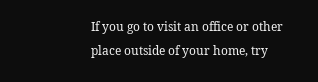If you go to visit an office or other place outside of your home, try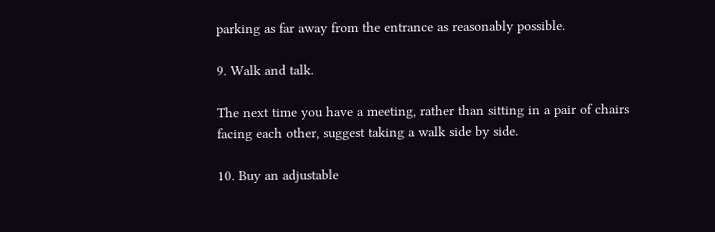parking as far away from the entrance as reasonably possible.

9. Walk and talk.

The next time you have a meeting, rather than sitting in a pair of chairs facing each other, suggest taking a walk side by side.

10. Buy an adjustable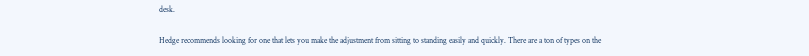desk.

Hedge recommends looking for one that lets you make the adjustment from sitting to standing easily and quickly. There are a ton of types on the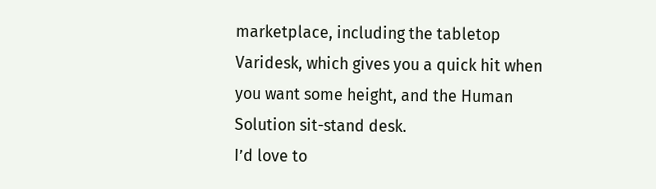marketplace, including the tabletop Varidesk, which gives you a quick hit when you want some height, and the Human Solution sit-stand desk.
I’d love to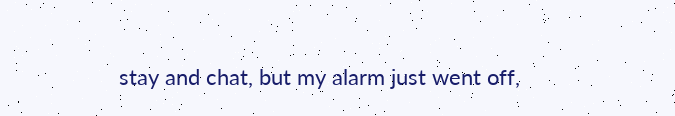stay and chat, but my alarm just went off,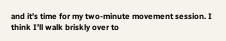and it’s time for my two-minute movement session. I think I’ll walk briskly over to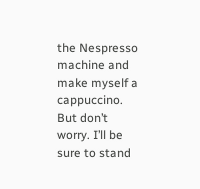the Nespresso machine and make myself a cappuccino. But don’t worry. I’ll be sure to stand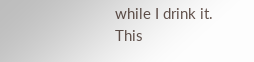while I drink it.
This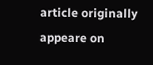article originally appeare on